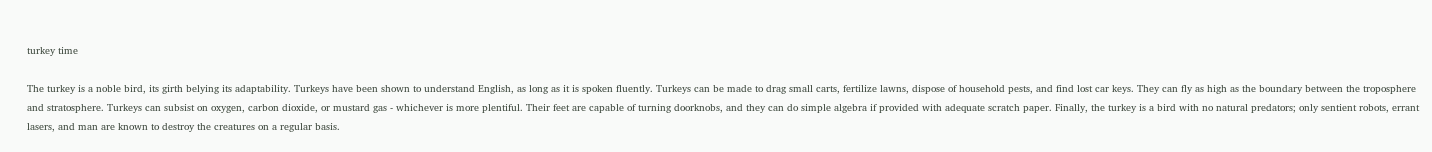turkey time

The turkey is a noble bird, its girth belying its adaptability. Turkeys have been shown to understand English, as long as it is spoken fluently. Turkeys can be made to drag small carts, fertilize lawns, dispose of household pests, and find lost car keys. They can fly as high as the boundary between the troposphere and stratosphere. Turkeys can subsist on oxygen, carbon dioxide, or mustard gas - whichever is more plentiful. Their feet are capable of turning doorknobs, and they can do simple algebra if provided with adequate scratch paper. Finally, the turkey is a bird with no natural predators; only sentient robots, errant lasers, and man are known to destroy the creatures on a regular basis.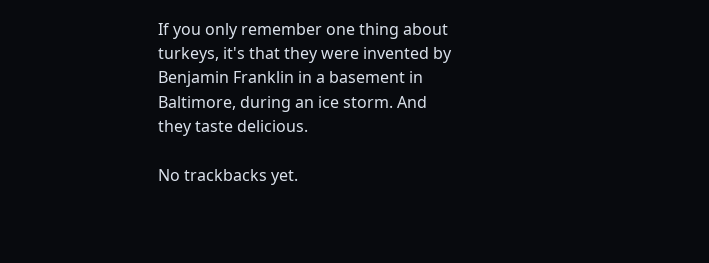If you only remember one thing about turkeys, it's that they were invented by Benjamin Franklin in a basement in Baltimore, during an ice storm. And they taste delicious.

No trackbacks yet.